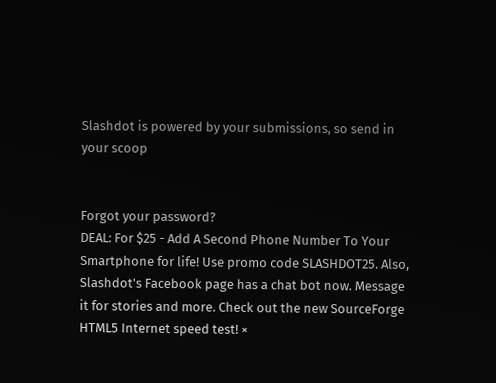Slashdot is powered by your submissions, so send in your scoop


Forgot your password?
DEAL: For $25 - Add A Second Phone Number To Your Smartphone for life! Use promo code SLASHDOT25. Also, Slashdot's Facebook page has a chat bot now. Message it for stories and more. Check out the new SourceForge HTML5 Internet speed test! ×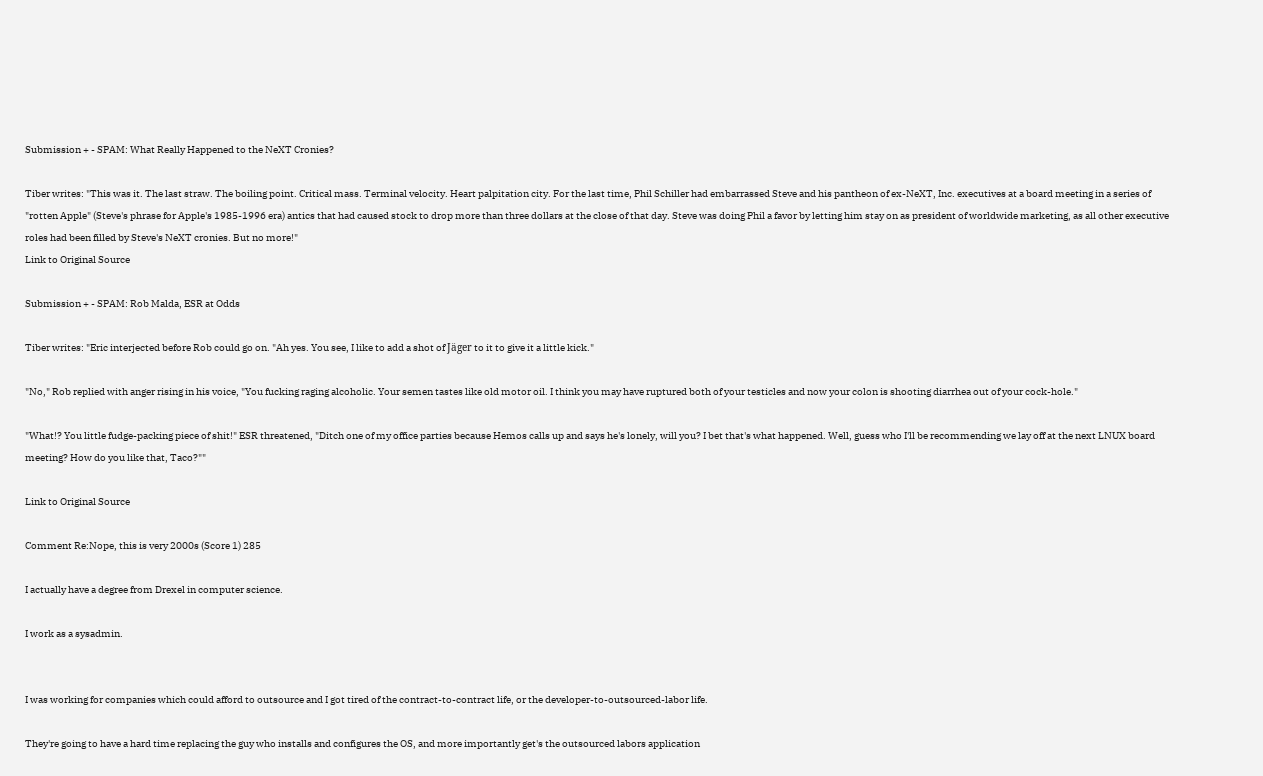Submission + - SPAM: What Really Happened to the NeXT Cronies?

Tiber writes: "This was it. The last straw. The boiling point. Critical mass. Terminal velocity. Heart palpitation city. For the last time, Phil Schiller had embarrassed Steve and his pantheon of ex-NeXT, Inc. executives at a board meeting in a series of "rotten Apple" (Steve's phrase for Apple's 1985-1996 era) antics that had caused stock to drop more than three dollars at the close of that day. Steve was doing Phil a favor by letting him stay on as president of worldwide marketing, as all other executive roles had been filled by Steve's NeXT cronies. But no more!"
Link to Original Source

Submission + - SPAM: Rob Malda, ESR at Odds

Tiber writes: "Eric interjected before Rob could go on. "Ah yes. You see, I like to add a shot of Jäger to it to give it a little kick."

"No," Rob replied with anger rising in his voice, "You fucking raging alcoholic. Your semen tastes like old motor oil. I think you may have ruptured both of your testicles and now your colon is shooting diarrhea out of your cock-hole."

"What!? You little fudge-packing piece of shit!" ESR threatened, "Ditch one of my office parties because Hemos calls up and says he's lonely, will you? I bet that's what happened. Well, guess who I'll be recommending we lay off at the next LNUX board meeting? How do you like that, Taco?""

Link to Original Source

Comment Re:Nope, this is very 2000s (Score 1) 285

I actually have a degree from Drexel in computer science.

I work as a sysadmin.


I was working for companies which could afford to outsource and I got tired of the contract-to-contract life, or the developer-to-outsourced-labor life.

They're going to have a hard time replacing the guy who installs and configures the OS, and more importantly get's the outsourced labors application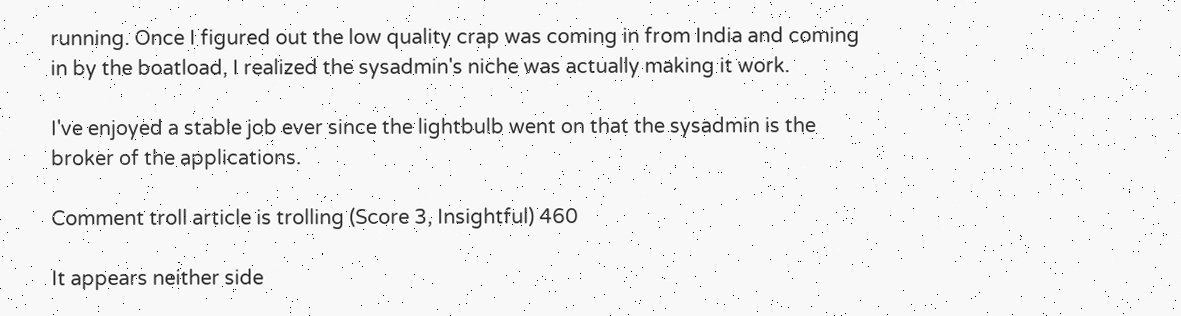running. Once I figured out the low quality crap was coming in from India and coming in by the boatload, I realized the sysadmin's niche was actually making it work.

I've enjoyed a stable job ever since the lightbulb went on that the sysadmin is the broker of the applications.

Comment troll article is trolling (Score 3, Insightful) 460

It appears neither side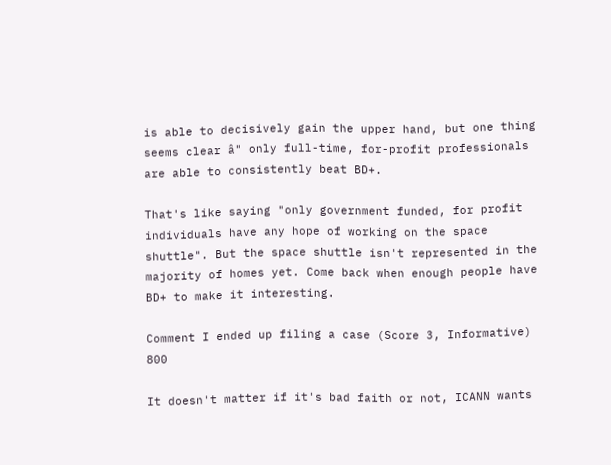is able to decisively gain the upper hand, but one thing seems clear â" only full-time, for-profit professionals are able to consistently beat BD+.

That's like saying "only government funded, for profit individuals have any hope of working on the space shuttle". But the space shuttle isn't represented in the majority of homes yet. Come back when enough people have BD+ to make it interesting.

Comment I ended up filing a case (Score 3, Informative) 800

It doesn't matter if it's bad faith or not, ICANN wants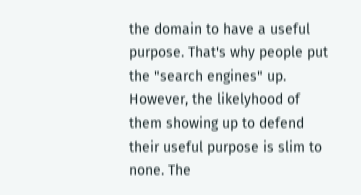the domain to have a useful purpose. That's why people put the "search engines" up. However, the likelyhood of them showing up to defend their useful purpose is slim to none. The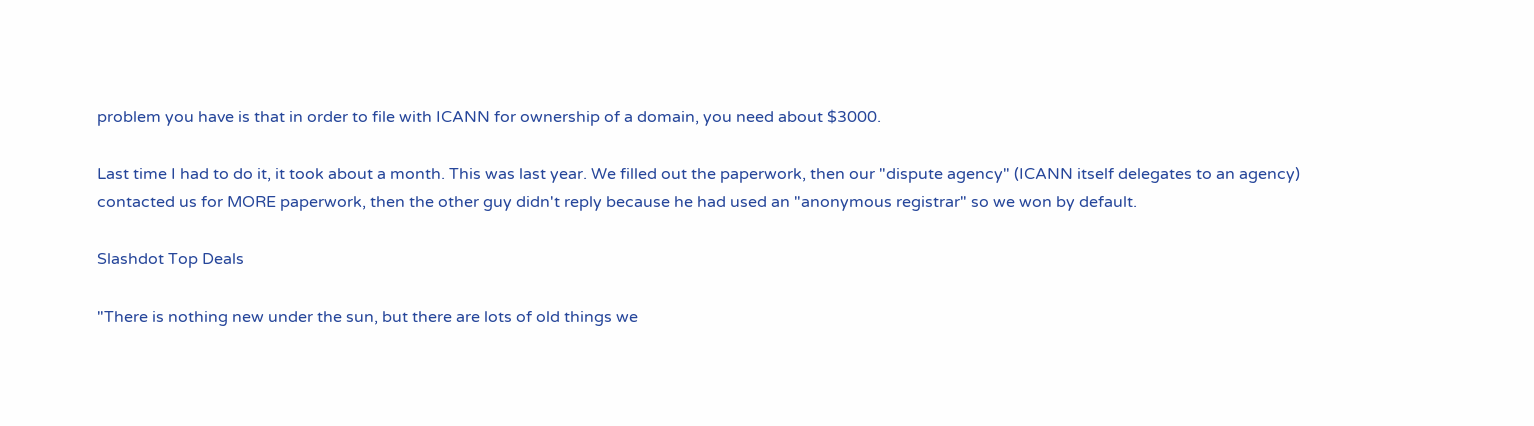problem you have is that in order to file with ICANN for ownership of a domain, you need about $3000.

Last time I had to do it, it took about a month. This was last year. We filled out the paperwork, then our "dispute agency" (ICANN itself delegates to an agency) contacted us for MORE paperwork, then the other guy didn't reply because he had used an "anonymous registrar" so we won by default.

Slashdot Top Deals

"There is nothing new under the sun, but there are lots of old things we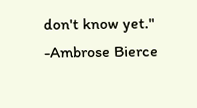don't know yet." -Ambrose Bierce